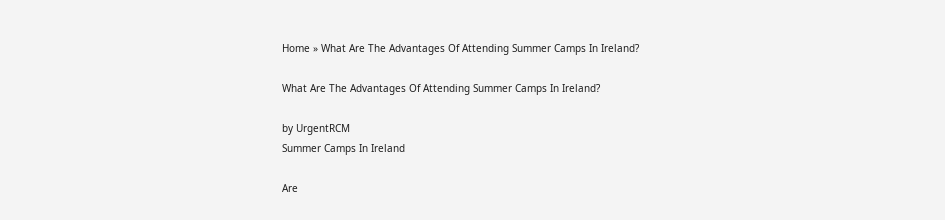Home » What Are The Advantages Of Attending Summer Camps In Ireland?

What Are The Advantages Of Attending Summer Camps In Ireland?

by UrgentRCM
Summer Camps In Ireland

Are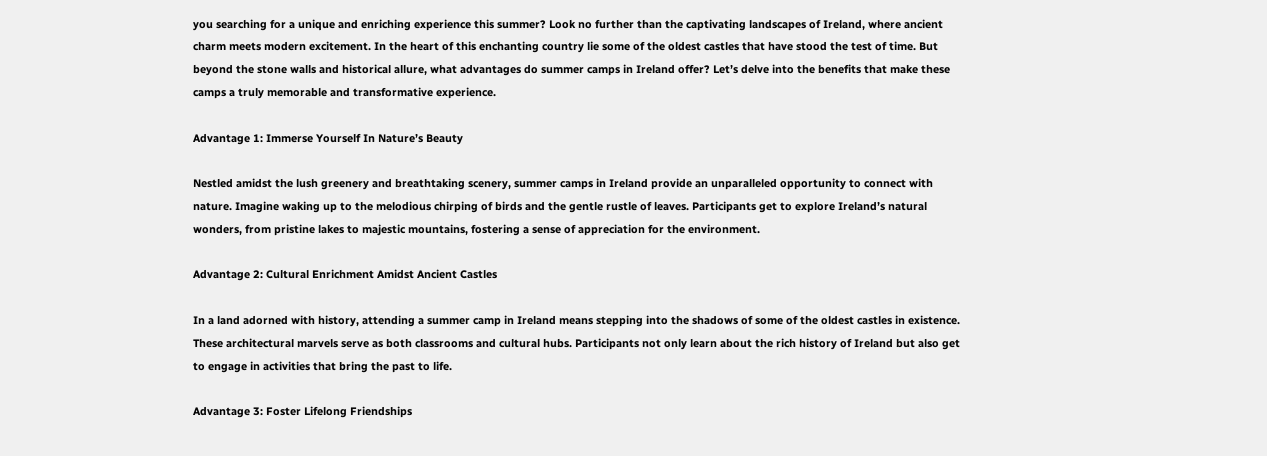you searching for a unique and enriching experience this summer? Look no further than the captivating landscapes of Ireland, where ancient charm meets modern excitement. In the heart of this enchanting country lie some of the oldest castles that have stood the test of time. But beyond the stone walls and historical allure, what advantages do summer camps in Ireland offer? Let’s delve into the benefits that make these camps a truly memorable and transformative experience.

Advantage 1: Immerse Yourself In Nature’s Beauty

Nestled amidst the lush greenery and breathtaking scenery, summer camps in Ireland provide an unparalleled opportunity to connect with nature. Imagine waking up to the melodious chirping of birds and the gentle rustle of leaves. Participants get to explore Ireland’s natural wonders, from pristine lakes to majestic mountains, fostering a sense of appreciation for the environment.

Advantage 2: Cultural Enrichment Amidst Ancient Castles

In a land adorned with history, attending a summer camp in Ireland means stepping into the shadows of some of the oldest castles in existence. These architectural marvels serve as both classrooms and cultural hubs. Participants not only learn about the rich history of Ireland but also get to engage in activities that bring the past to life.

Advantage 3: Foster Lifelong Friendships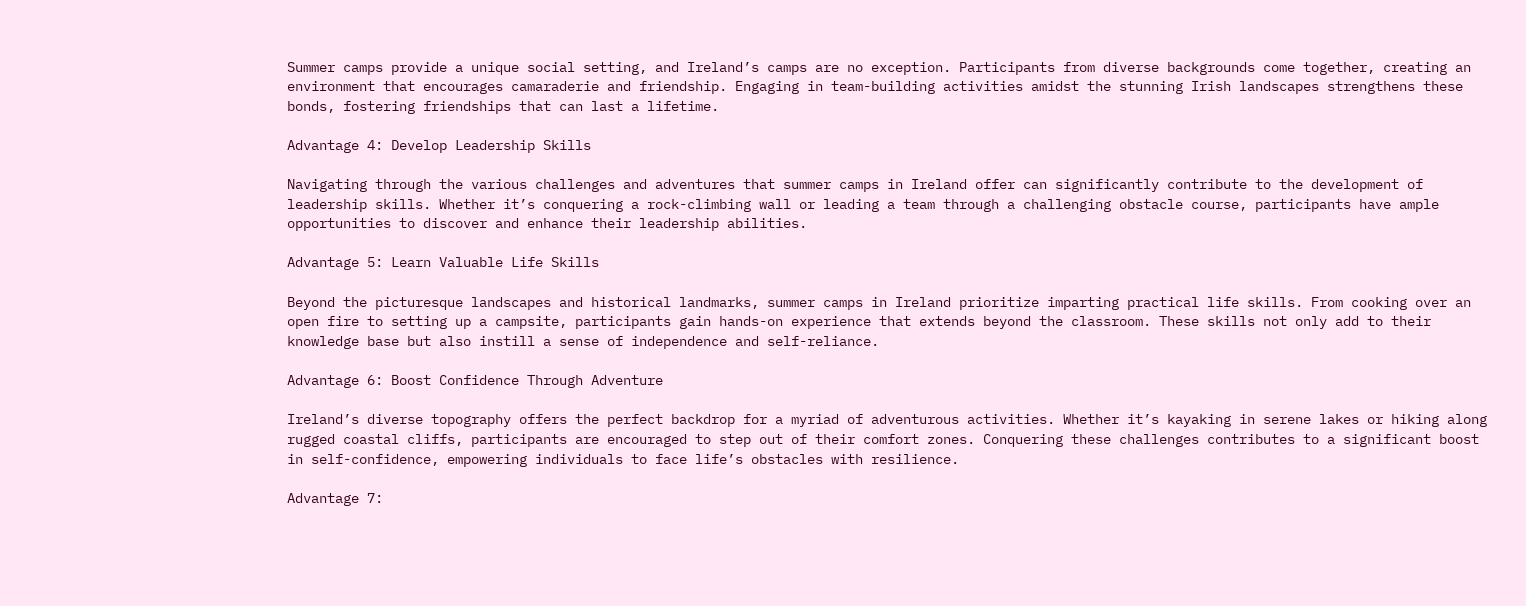Summer camps provide a unique social setting, and Ireland’s camps are no exception. Participants from diverse backgrounds come together, creating an environment that encourages camaraderie and friendship. Engaging in team-building activities amidst the stunning Irish landscapes strengthens these bonds, fostering friendships that can last a lifetime.

Advantage 4: Develop Leadership Skills

Navigating through the various challenges and adventures that summer camps in Ireland offer can significantly contribute to the development of leadership skills. Whether it’s conquering a rock-climbing wall or leading a team through a challenging obstacle course, participants have ample opportunities to discover and enhance their leadership abilities.

Advantage 5: Learn Valuable Life Skills

Beyond the picturesque landscapes and historical landmarks, summer camps in Ireland prioritize imparting practical life skills. From cooking over an open fire to setting up a campsite, participants gain hands-on experience that extends beyond the classroom. These skills not only add to their knowledge base but also instill a sense of independence and self-reliance.

Advantage 6: Boost Confidence Through Adventure

Ireland’s diverse topography offers the perfect backdrop for a myriad of adventurous activities. Whether it’s kayaking in serene lakes or hiking along rugged coastal cliffs, participants are encouraged to step out of their comfort zones. Conquering these challenges contributes to a significant boost in self-confidence, empowering individuals to face life’s obstacles with resilience.

Advantage 7: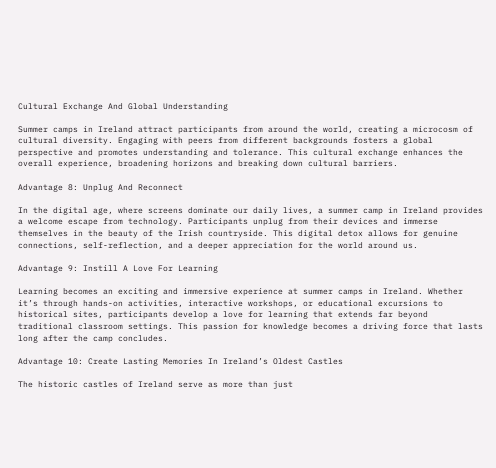Cultural Exchange And Global Understanding

Summer camps in Ireland attract participants from around the world, creating a microcosm of cultural diversity. Engaging with peers from different backgrounds fosters a global perspective and promotes understanding and tolerance. This cultural exchange enhances the overall experience, broadening horizons and breaking down cultural barriers.

Advantage 8: Unplug And Reconnect

In the digital age, where screens dominate our daily lives, a summer camp in Ireland provides a welcome escape from technology. Participants unplug from their devices and immerse themselves in the beauty of the Irish countryside. This digital detox allows for genuine connections, self-reflection, and a deeper appreciation for the world around us.

Advantage 9: Instill A Love For Learning

Learning becomes an exciting and immersive experience at summer camps in Ireland. Whether it’s through hands-on activities, interactive workshops, or educational excursions to historical sites, participants develop a love for learning that extends far beyond traditional classroom settings. This passion for knowledge becomes a driving force that lasts long after the camp concludes.

Advantage 10: Create Lasting Memories In Ireland’s Oldest Castles

The historic castles of Ireland serve as more than just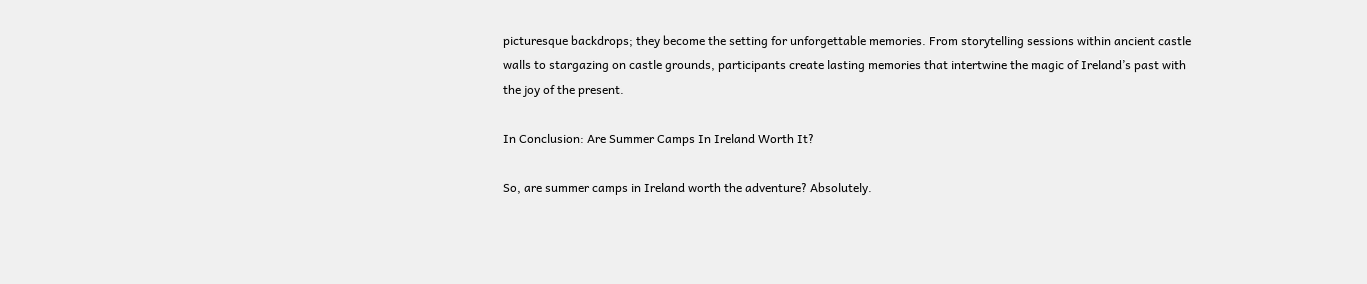picturesque backdrops; they become the setting for unforgettable memories. From storytelling sessions within ancient castle walls to stargazing on castle grounds, participants create lasting memories that intertwine the magic of Ireland’s past with the joy of the present.

In Conclusion: Are Summer Camps In Ireland Worth It?

So, are summer camps in Ireland worth the adventure? Absolutely.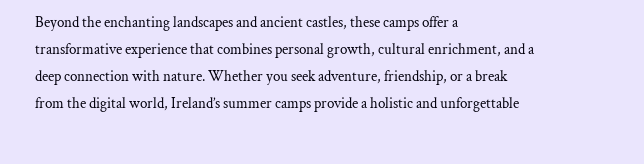Beyond the enchanting landscapes and ancient castles, these camps offer a transformative experience that combines personal growth, cultural enrichment, and a deep connection with nature. Whether you seek adventure, friendship, or a break from the digital world, Ireland’s summer camps provide a holistic and unforgettable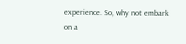experience. So, why not embark on a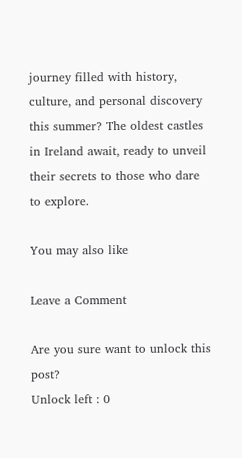journey filled with history, culture, and personal discovery this summer? The oldest castles in Ireland await, ready to unveil their secrets to those who dare to explore.

You may also like

Leave a Comment

Are you sure want to unlock this post?
Unlock left : 0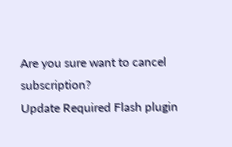Are you sure want to cancel subscription?
Update Required Flash plugin